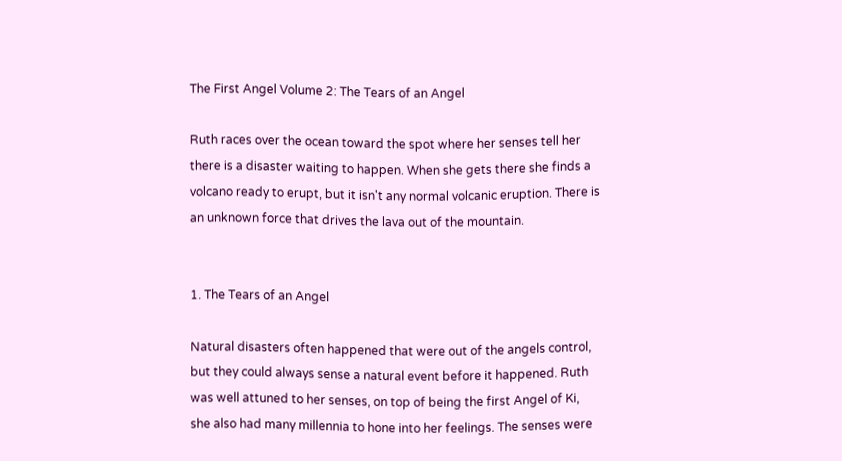The First Angel Volume 2: The Tears of an Angel

Ruth races over the ocean toward the spot where her senses tell her there is a disaster waiting to happen. When she gets there she finds a volcano ready to erupt, but it isn't any normal volcanic eruption. There is an unknown force that drives the lava out of the mountain.


1. The Tears of an Angel

Natural disasters often happened that were out of the angels control, but they could always sense a natural event before it happened. Ruth was well attuned to her senses, on top of being the first Angel of Ki, she also had many millennia to hone into her feelings. The senses were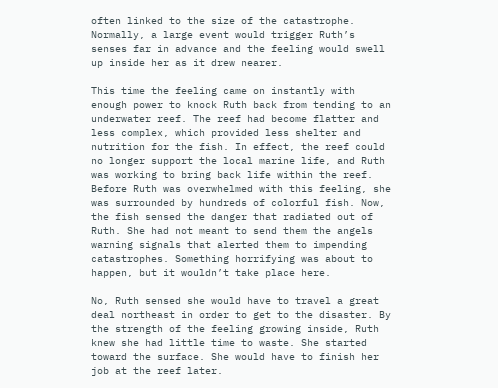often linked to the size of the catastrophe. Normally, a large event would trigger Ruth’s senses far in advance and the feeling would swell up inside her as it drew nearer.

This time the feeling came on instantly with enough power to knock Ruth back from tending to an underwater reef. The reef had become flatter and less complex, which provided less shelter and nutrition for the fish. In effect, the reef could no longer support the local marine life, and Ruth was working to bring back life within the reef. Before Ruth was overwhelmed with this feeling, she was surrounded by hundreds of colorful fish. Now, the fish sensed the danger that radiated out of Ruth. She had not meant to send them the angels warning signals that alerted them to impending catastrophes. Something horrifying was about to happen, but it wouldn’t take place here.

No, Ruth sensed she would have to travel a great deal northeast in order to get to the disaster. By the strength of the feeling growing inside, Ruth knew she had little time to waste. She started toward the surface. She would have to finish her job at the reef later.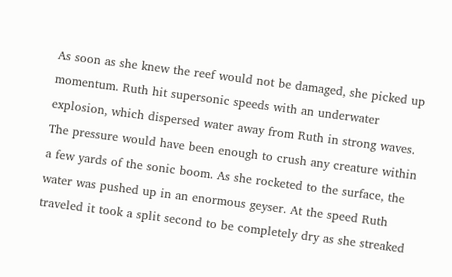As soon as she knew the reef would not be damaged, she picked up momentum. Ruth hit supersonic speeds with an underwater explosion, which dispersed water away from Ruth in strong waves. The pressure would have been enough to crush any creature within a few yards of the sonic boom. As she rocketed to the surface, the water was pushed up in an enormous geyser. At the speed Ruth traveled it took a split second to be completely dry as she streaked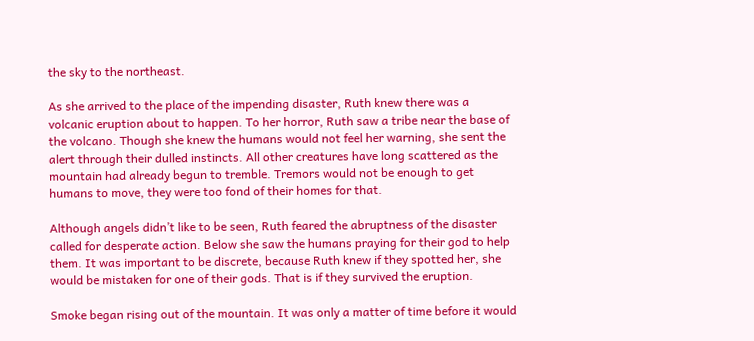the sky to the northeast.

As she arrived to the place of the impending disaster, Ruth knew there was a volcanic eruption about to happen. To her horror, Ruth saw a tribe near the base of the volcano. Though she knew the humans would not feel her warning, she sent the alert through their dulled instincts. All other creatures have long scattered as the mountain had already begun to tremble. Tremors would not be enough to get humans to move, they were too fond of their homes for that.

Although angels didn’t like to be seen, Ruth feared the abruptness of the disaster called for desperate action. Below she saw the humans praying for their god to help them. It was important to be discrete, because Ruth knew if they spotted her, she would be mistaken for one of their gods. That is if they survived the eruption.

Smoke began rising out of the mountain. It was only a matter of time before it would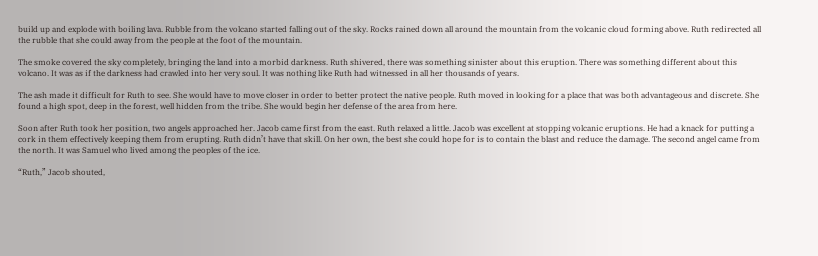build up and explode with boiling lava. Rubble from the volcano started falling out of the sky. Rocks rained down all around the mountain from the volcanic cloud forming above. Ruth redirected all the rubble that she could away from the people at the foot of the mountain.

The smoke covered the sky completely, bringing the land into a morbid darkness. Ruth shivered, there was something sinister about this eruption. There was something different about this volcano. It was as if the darkness had crawled into her very soul. It was nothing like Ruth had witnessed in all her thousands of years.

The ash made it difficult for Ruth to see. She would have to move closer in order to better protect the native people. Ruth moved in looking for a place that was both advantageous and discrete. She found a high spot, deep in the forest, well hidden from the tribe. She would begin her defense of the area from here.

Soon after Ruth took her position, two angels approached her. Jacob came first from the east. Ruth relaxed a little. Jacob was excellent at stopping volcanic eruptions. He had a knack for putting a cork in them effectively keeping them from erupting. Ruth didn’t have that skill. On her own, the best she could hope for is to contain the blast and reduce the damage. The second angel came from the north. It was Samuel who lived among the peoples of the ice.

“Ruth,” Jacob shouted,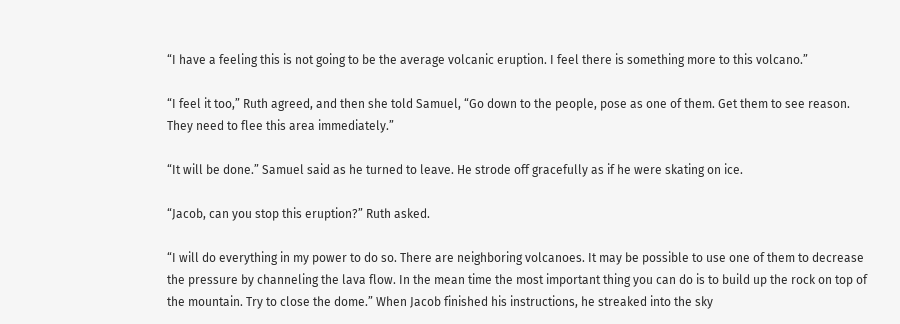“I have a feeling this is not going to be the average volcanic eruption. I feel there is something more to this volcano.”

“I feel it too,” Ruth agreed, and then she told Samuel, “Go down to the people, pose as one of them. Get them to see reason. They need to flee this area immediately.”

“It will be done.” Samuel said as he turned to leave. He strode off gracefully as if he were skating on ice.

“Jacob, can you stop this eruption?” Ruth asked.

“I will do everything in my power to do so. There are neighboring volcanoes. It may be possible to use one of them to decrease the pressure by channeling the lava flow. In the mean time the most important thing you can do is to build up the rock on top of the mountain. Try to close the dome.” When Jacob finished his instructions, he streaked into the sky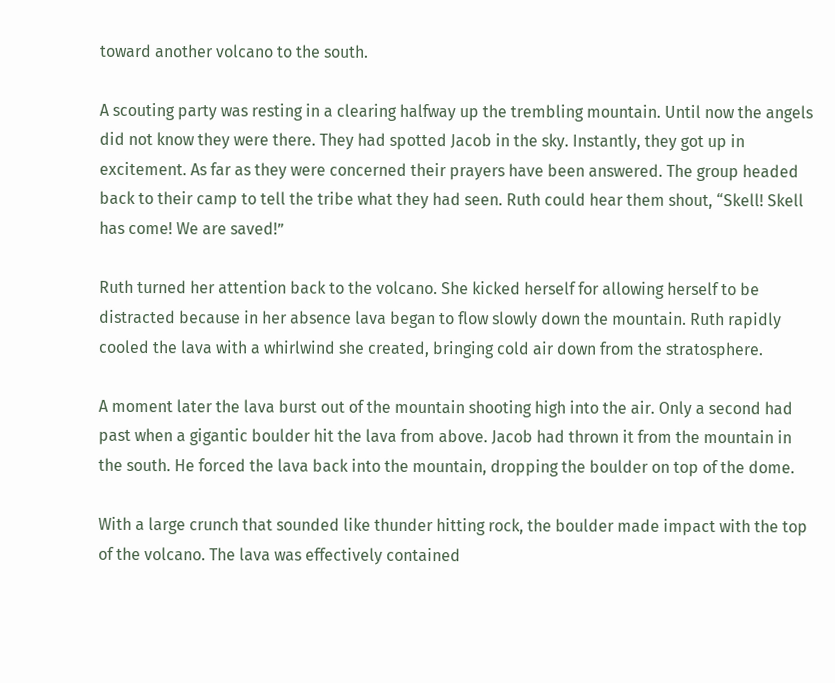toward another volcano to the south.

A scouting party was resting in a clearing halfway up the trembling mountain. Until now the angels did not know they were there. They had spotted Jacob in the sky. Instantly, they got up in excitement. As far as they were concerned their prayers have been answered. The group headed back to their camp to tell the tribe what they had seen. Ruth could hear them shout, “Skell! Skell has come! We are saved!”

Ruth turned her attention back to the volcano. She kicked herself for allowing herself to be distracted because in her absence lava began to flow slowly down the mountain. Ruth rapidly cooled the lava with a whirlwind she created, bringing cold air down from the stratosphere.

A moment later the lava burst out of the mountain shooting high into the air. Only a second had past when a gigantic boulder hit the lava from above. Jacob had thrown it from the mountain in the south. He forced the lava back into the mountain, dropping the boulder on top of the dome.

With a large crunch that sounded like thunder hitting rock, the boulder made impact with the top of the volcano. The lava was effectively contained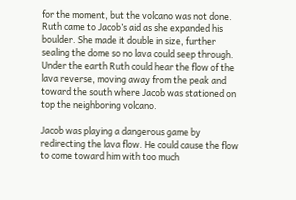for the moment, but the volcano was not done. Ruth came to Jacob’s aid as she expanded his boulder. She made it double in size, further sealing the dome so no lava could seep through. Under the earth Ruth could hear the flow of the lava reverse, moving away from the peak and toward the south where Jacob was stationed on top the neighboring volcano.

Jacob was playing a dangerous game by redirecting the lava flow. He could cause the flow to come toward him with too much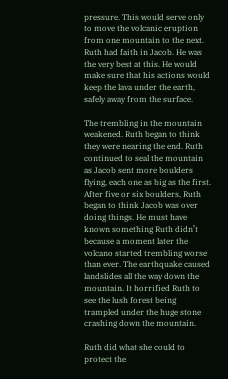pressure. This would serve only to move the volcanic eruption from one mountain to the next. Ruth had faith in Jacob. He was the very best at this. He would make sure that his actions would keep the lava under the earth, safely away from the surface.

The trembling in the mountain weakened. Ruth began to think they were nearing the end. Ruth continued to seal the mountain as Jacob sent more boulders flying, each one as big as the first. After five or six boulders, Ruth began to think Jacob was over doing things. He must have known something Ruth didn’t because a moment later the volcano started trembling worse than ever. The earthquake caused landslides all the way down the mountain. It horrified Ruth to see the lush forest being trampled under the huge stone crashing down the mountain.

Ruth did what she could to protect the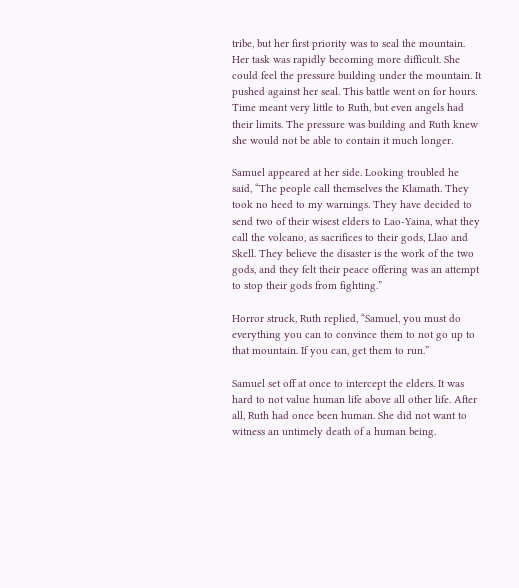tribe, but her first priority was to seal the mountain. Her task was rapidly becoming more difficult. She could feel the pressure building under the mountain. It pushed against her seal. This battle went on for hours. Time meant very little to Ruth, but even angels had their limits. The pressure was building and Ruth knew she would not be able to contain it much longer.

Samuel appeared at her side. Looking troubled he said, “The people call themselves the Klamath. They took no heed to my warnings. They have decided to send two of their wisest elders to Lao-Yaina, what they call the volcano, as sacrifices to their gods, Llao and Skell. They believe the disaster is the work of the two gods, and they felt their peace offering was an attempt to stop their gods from fighting.”

Horror struck, Ruth replied, “Samuel, you must do everything you can to convince them to not go up to that mountain. If you can, get them to run.”

Samuel set off at once to intercept the elders. It was hard to not value human life above all other life. After all, Ruth had once been human. She did not want to witness an untimely death of a human being.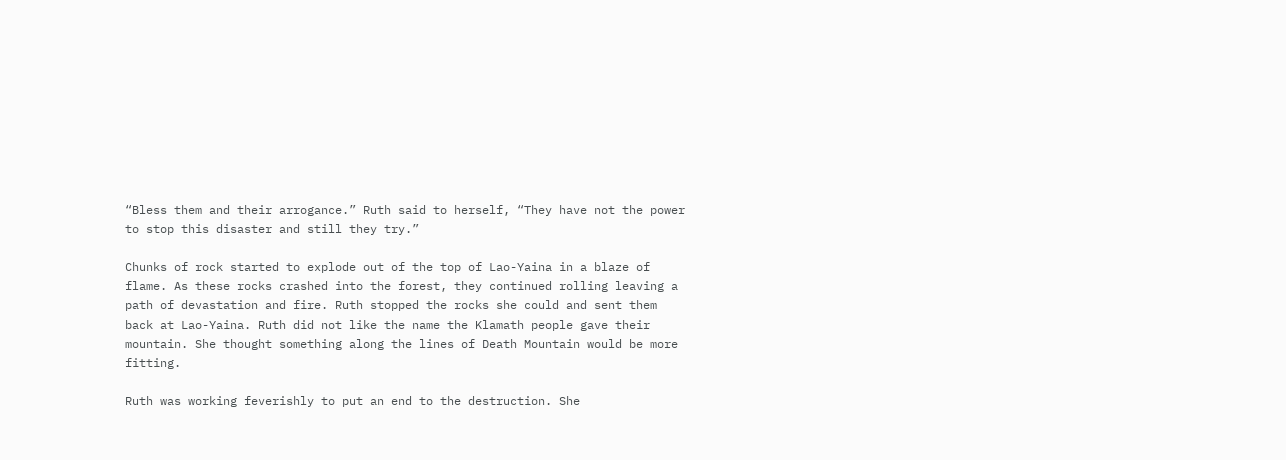“Bless them and their arrogance.” Ruth said to herself, “They have not the power to stop this disaster and still they try.”

Chunks of rock started to explode out of the top of Lao-Yaina in a blaze of flame. As these rocks crashed into the forest, they continued rolling leaving a path of devastation and fire. Ruth stopped the rocks she could and sent them back at Lao-Yaina. Ruth did not like the name the Klamath people gave their mountain. She thought something along the lines of Death Mountain would be more fitting.

Ruth was working feverishly to put an end to the destruction. She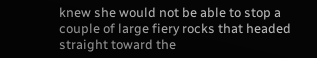knew she would not be able to stop a couple of large fiery rocks that headed straight toward the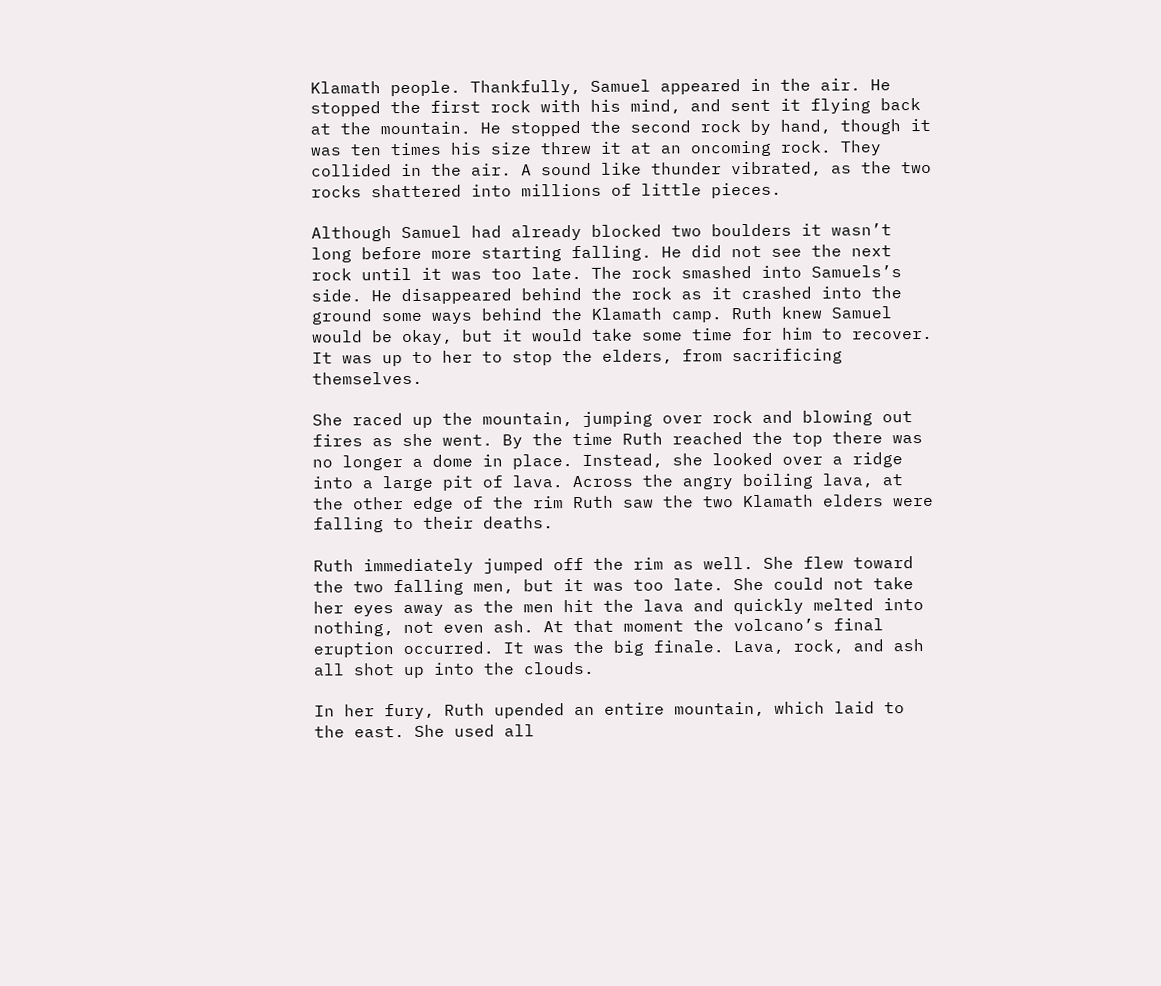Klamath people. Thankfully, Samuel appeared in the air. He stopped the first rock with his mind, and sent it flying back at the mountain. He stopped the second rock by hand, though it was ten times his size threw it at an oncoming rock. They collided in the air. A sound like thunder vibrated, as the two rocks shattered into millions of little pieces.

Although Samuel had already blocked two boulders it wasn’t long before more starting falling. He did not see the next rock until it was too late. The rock smashed into Samuels’s side. He disappeared behind the rock as it crashed into the ground some ways behind the Klamath camp. Ruth knew Samuel would be okay, but it would take some time for him to recover. It was up to her to stop the elders, from sacrificing themselves.

She raced up the mountain, jumping over rock and blowing out fires as she went. By the time Ruth reached the top there was no longer a dome in place. Instead, she looked over a ridge into a large pit of lava. Across the angry boiling lava, at the other edge of the rim Ruth saw the two Klamath elders were falling to their deaths.

Ruth immediately jumped off the rim as well. She flew toward the two falling men, but it was too late. She could not take her eyes away as the men hit the lava and quickly melted into nothing, not even ash. At that moment the volcano’s final eruption occurred. It was the big finale. Lava, rock, and ash all shot up into the clouds.

In her fury, Ruth upended an entire mountain, which laid to the east. She used all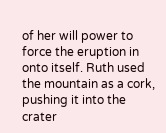of her will power to force the eruption in onto itself. Ruth used the mountain as a cork, pushing it into the crater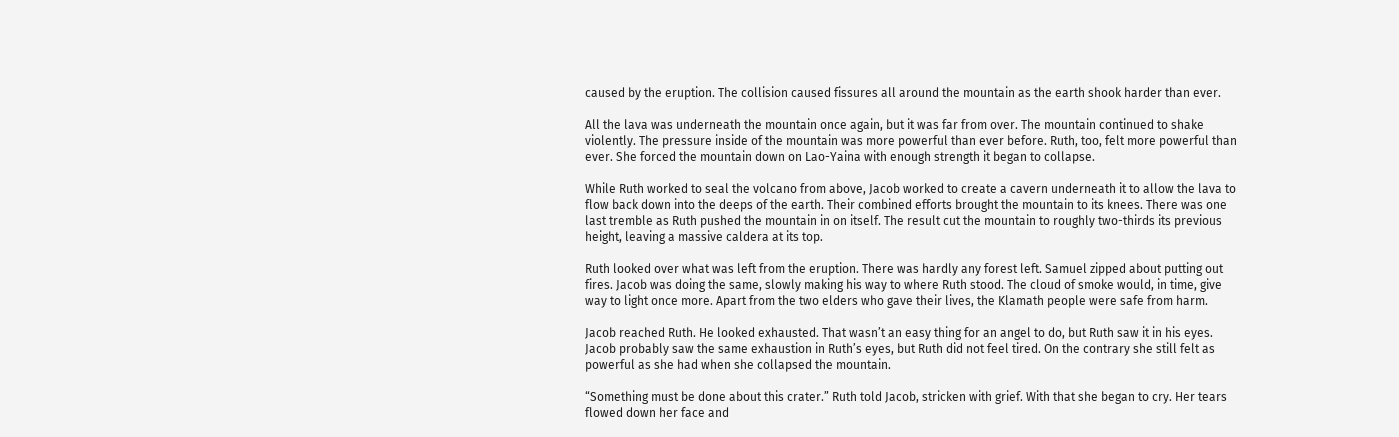caused by the eruption. The collision caused fissures all around the mountain as the earth shook harder than ever.

All the lava was underneath the mountain once again, but it was far from over. The mountain continued to shake violently. The pressure inside of the mountain was more powerful than ever before. Ruth, too, felt more powerful than ever. She forced the mountain down on Lao-Yaina with enough strength it began to collapse.

While Ruth worked to seal the volcano from above, Jacob worked to create a cavern underneath it to allow the lava to flow back down into the deeps of the earth. Their combined efforts brought the mountain to its knees. There was one last tremble as Ruth pushed the mountain in on itself. The result cut the mountain to roughly two-thirds its previous height, leaving a massive caldera at its top.

Ruth looked over what was left from the eruption. There was hardly any forest left. Samuel zipped about putting out fires. Jacob was doing the same, slowly making his way to where Ruth stood. The cloud of smoke would, in time, give way to light once more. Apart from the two elders who gave their lives, the Klamath people were safe from harm.

Jacob reached Ruth. He looked exhausted. That wasn’t an easy thing for an angel to do, but Ruth saw it in his eyes. Jacob probably saw the same exhaustion in Ruth’s eyes, but Ruth did not feel tired. On the contrary she still felt as powerful as she had when she collapsed the mountain.

“Something must be done about this crater.” Ruth told Jacob, stricken with grief. With that she began to cry. Her tears flowed down her face and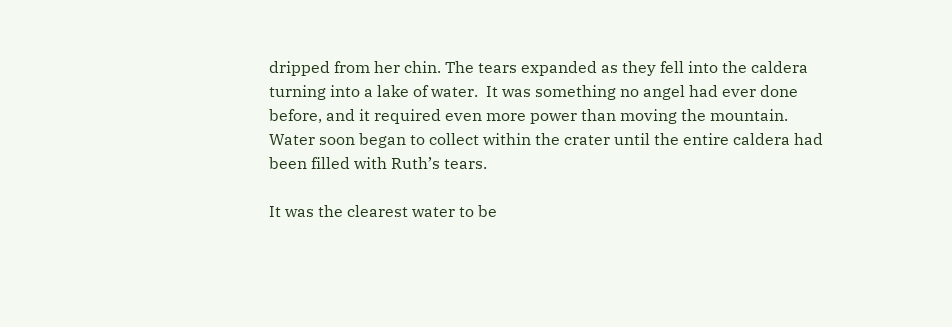dripped from her chin. The tears expanded as they fell into the caldera turning into a lake of water.  It was something no angel had ever done before, and it required even more power than moving the mountain. Water soon began to collect within the crater until the entire caldera had been filled with Ruth’s tears.

It was the clearest water to be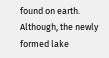found on earth. Although, the newly formed lake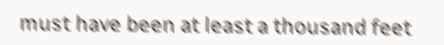must have been at least a thousand feet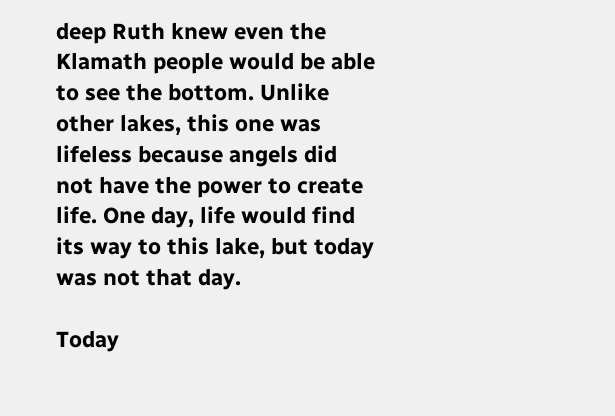deep Ruth knew even the Klamath people would be able to see the bottom. Unlike other lakes, this one was lifeless because angels did not have the power to create life. One day, life would find its way to this lake, but today was not that day.

Today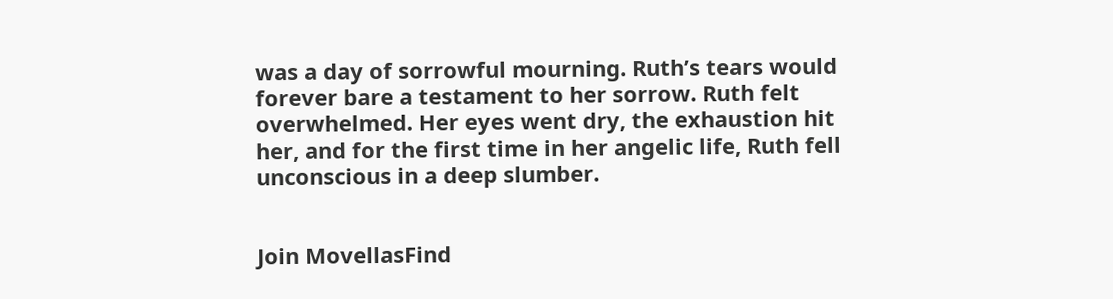was a day of sorrowful mourning. Ruth’s tears would forever bare a testament to her sorrow. Ruth felt overwhelmed. Her eyes went dry, the exhaustion hit her, and for the first time in her angelic life, Ruth fell unconscious in a deep slumber.


Join MovellasFind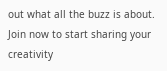out what all the buzz is about. Join now to start sharing your creativity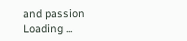and passion
Loading ...